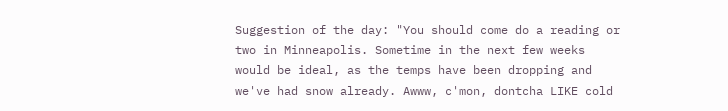Suggestion of the day: "You should come do a reading or two in Minneapolis. Sometime in the next few weeks would be ideal, as the temps have been dropping and we've had snow already. Awww, c'mon, dontcha LIKE cold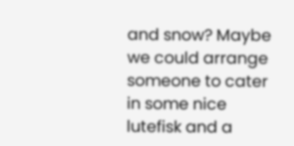and snow? Maybe we could arrange someone to cater in some nice lutefisk and a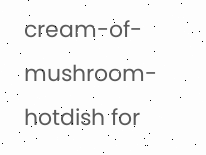cream-of-mushroom-hotdish for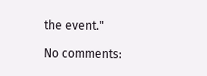the event."

No comments: